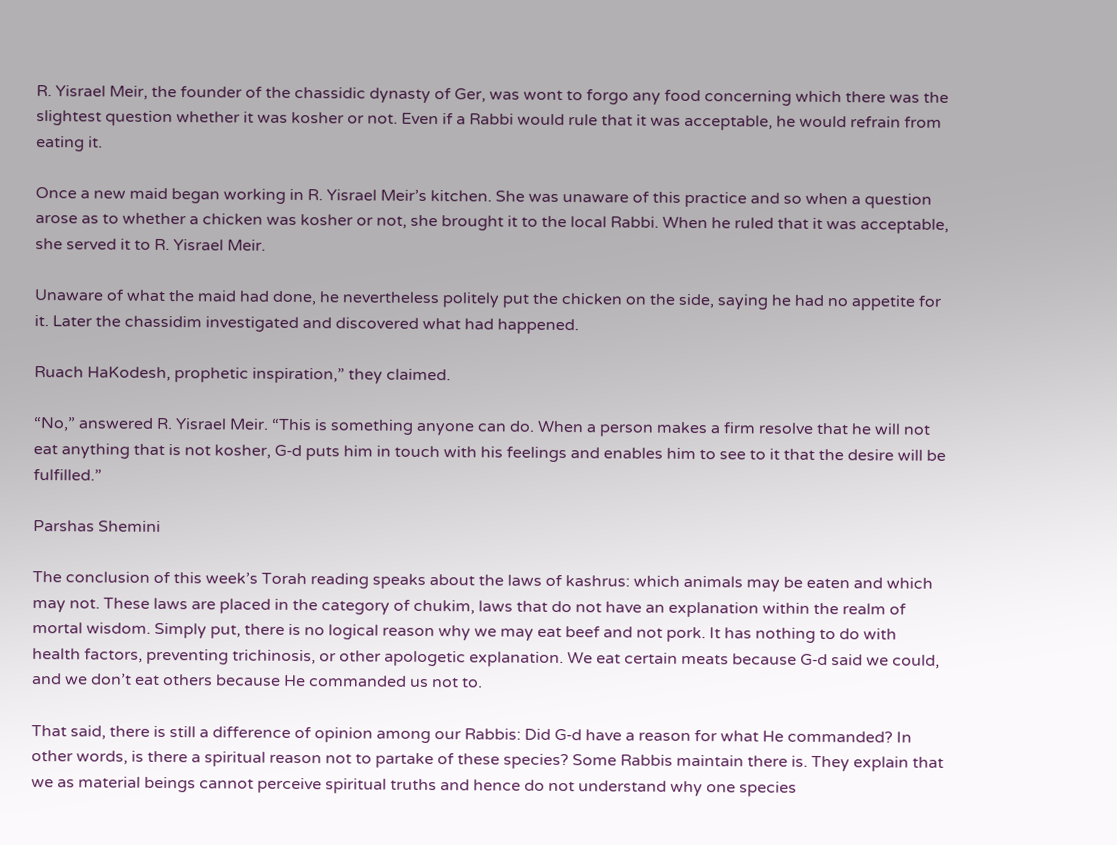R. Yisrael Meir, the founder of the chassidic dynasty of Ger, was wont to forgo any food concerning which there was the slightest question whether it was kosher or not. Even if a Rabbi would rule that it was acceptable, he would refrain from eating it.

Once a new maid began working in R. Yisrael Meir’s kitchen. She was unaware of this practice and so when a question arose as to whether a chicken was kosher or not, she brought it to the local Rabbi. When he ruled that it was acceptable, she served it to R. Yisrael Meir.

Unaware of what the maid had done, he nevertheless politely put the chicken on the side, saying he had no appetite for it. Later the chassidim investigated and discovered what had happened.

Ruach HaKodesh, prophetic inspiration,” they claimed.

“No,” answered R. Yisrael Meir. “This is something anyone can do. When a person makes a firm resolve that he will not eat anything that is not kosher, G‑d puts him in touch with his feelings and enables him to see to it that the desire will be fulfilled.”

Parshas Shemini

The conclusion of this week’s Torah reading speaks about the laws of kashrus: which animals may be eaten and which may not. These laws are placed in the category of chukim, laws that do not have an explanation within the realm of mortal wisdom. Simply put, there is no logical reason why we may eat beef and not pork. It has nothing to do with health factors, preventing trichinosis, or other apologetic explanation. We eat certain meats because G‑d said we could, and we don’t eat others because He commanded us not to.

That said, there is still a difference of opinion among our Rabbis: Did G‑d have a reason for what He commanded? In other words, is there a spiritual reason not to partake of these species? Some Rabbis maintain there is. They explain that we as material beings cannot perceive spiritual truths and hence do not understand why one species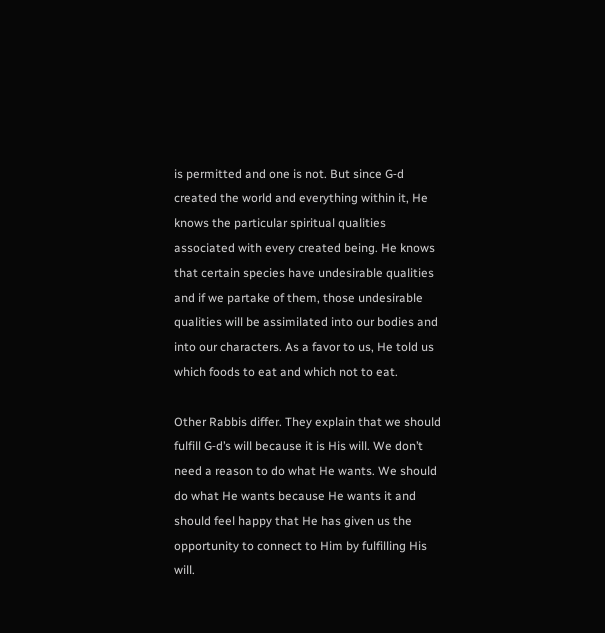is permitted and one is not. But since G‑d created the world and everything within it, He knows the particular spiritual qualities associated with every created being. He knows that certain species have undesirable qualities and if we partake of them, those undesirable qualities will be assimilated into our bodies and into our characters. As a favor to us, He told us which foods to eat and which not to eat.

Other Rabbis differ. They explain that we should fulfill G‑d’s will because it is His will. We don’t need a reason to do what He wants. We should do what He wants because He wants it and should feel happy that He has given us the opportunity to connect to Him by fulfilling His will.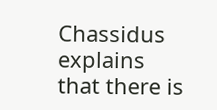Chassidus explains that there is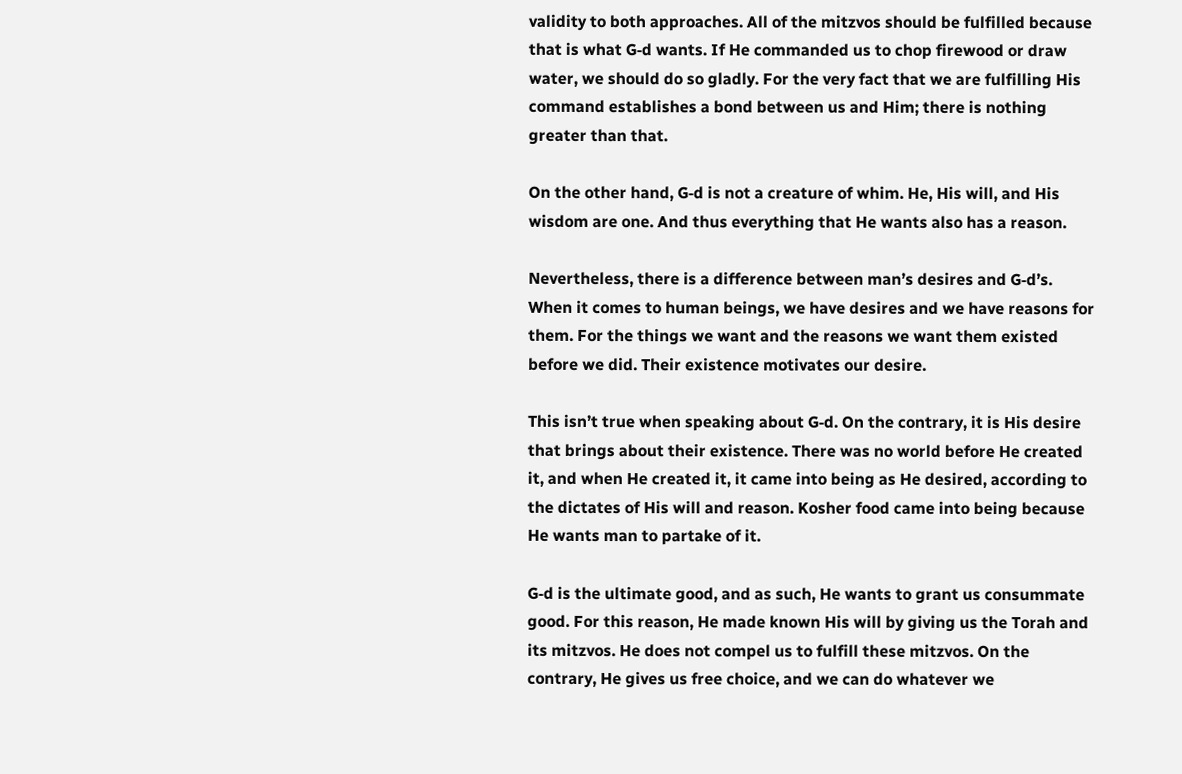validity to both approaches. All of the mitzvos should be fulfilled because that is what G‑d wants. If He commanded us to chop firewood or draw water, we should do so gladly. For the very fact that we are fulfilling His command establishes a bond between us and Him; there is nothing greater than that.

On the other hand, G‑d is not a creature of whim. He, His will, and His wisdom are one. And thus everything that He wants also has a reason.

Nevertheless, there is a difference between man’s desires and G‑d’s. When it comes to human beings, we have desires and we have reasons for them. For the things we want and the reasons we want them existed before we did. Their existence motivates our desire.

This isn’t true when speaking about G‑d. On the contrary, it is His desire that brings about their existence. There was no world before He created it, and when He created it, it came into being as He desired, according to the dictates of His will and reason. Kosher food came into being because He wants man to partake of it.

G‑d is the ultimate good, and as such, He wants to grant us consummate good. For this reason, He made known His will by giving us the Torah and its mitzvos. He does not compel us to fulfill these mitzvos. On the contrary, He gives us free choice, and we can do whatever we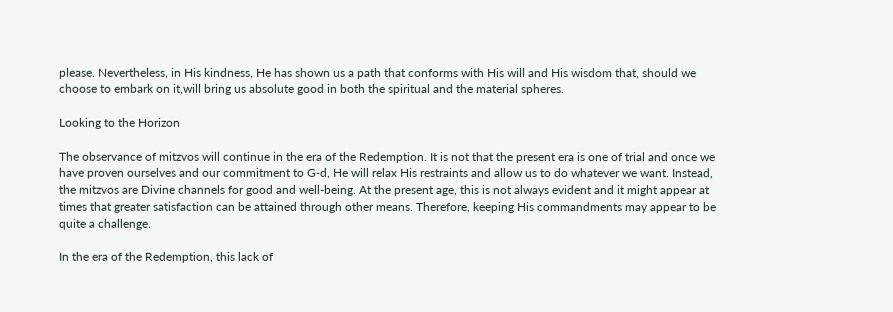please. Nevertheless, in His kindness, He has shown us a path that conforms with His will and His wisdom that, should we choose to embark on it,will bring us absolute good in both the spiritual and the material spheres.

Looking to the Horizon

The observance of mitzvos will continue in the era of the Redemption. It is not that the present era is one of trial and once we have proven ourselves and our commitment to G‑d, He will relax His restraints and allow us to do whatever we want. Instead, the mitzvos are Divine channels for good and well-being. At the present age, this is not always evident and it might appear at times that greater satisfaction can be attained through other means. Therefore, keeping His commandments may appear to be quite a challenge.

In the era of the Redemption, this lack of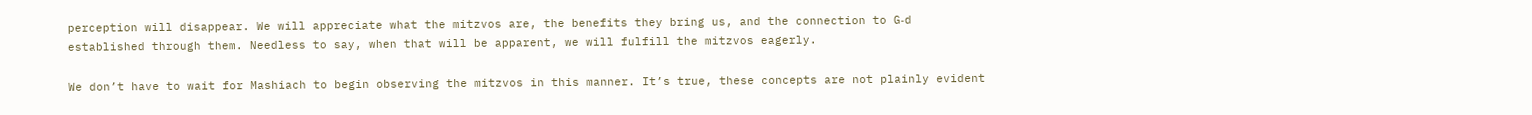perception will disappear. We will appreciate what the mitzvos are, the benefits they bring us, and the connection to G‑d established through them. Needless to say, when that will be apparent, we will fulfill the mitzvos eagerly.

We don’t have to wait for Mashiach to begin observing the mitzvos in this manner. It’s true, these concepts are not plainly evident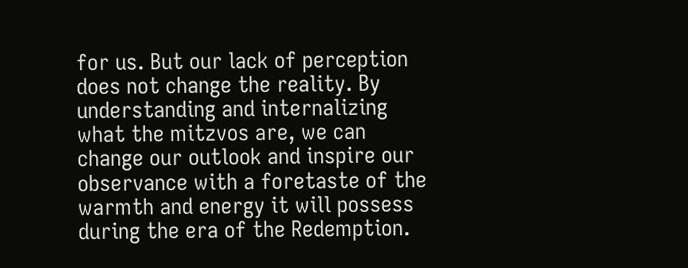for us. But our lack of perception does not change the reality. By understanding and internalizing what the mitzvos are, we can change our outlook and inspire our observance with a foretaste of the warmth and energy it will possess during the era of the Redemption.